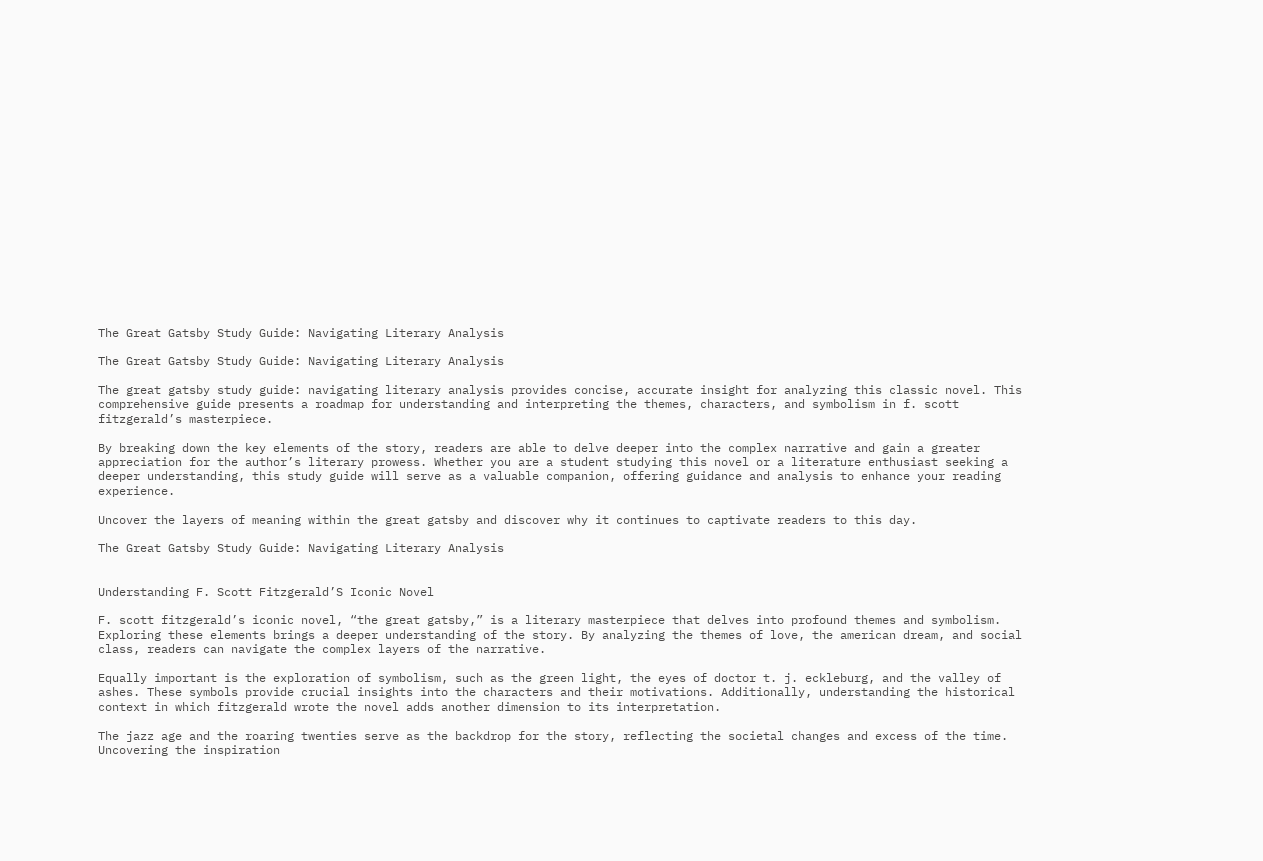The Great Gatsby Study Guide: Navigating Literary Analysis

The Great Gatsby Study Guide: Navigating Literary Analysis

The great gatsby study guide: navigating literary analysis provides concise, accurate insight for analyzing this classic novel. This comprehensive guide presents a roadmap for understanding and interpreting the themes, characters, and symbolism in f. scott fitzgerald’s masterpiece.

By breaking down the key elements of the story, readers are able to delve deeper into the complex narrative and gain a greater appreciation for the author’s literary prowess. Whether you are a student studying this novel or a literature enthusiast seeking a deeper understanding, this study guide will serve as a valuable companion, offering guidance and analysis to enhance your reading experience.

Uncover the layers of meaning within the great gatsby and discover why it continues to captivate readers to this day.

The Great Gatsby Study Guide: Navigating Literary Analysis


Understanding F. Scott Fitzgerald’S Iconic Novel

F. scott fitzgerald’s iconic novel, “the great gatsby,” is a literary masterpiece that delves into profound themes and symbolism. Exploring these elements brings a deeper understanding of the story. By analyzing the themes of love, the american dream, and social class, readers can navigate the complex layers of the narrative.

Equally important is the exploration of symbolism, such as the green light, the eyes of doctor t. j. eckleburg, and the valley of ashes. These symbols provide crucial insights into the characters and their motivations. Additionally, understanding the historical context in which fitzgerald wrote the novel adds another dimension to its interpretation.

The jazz age and the roaring twenties serve as the backdrop for the story, reflecting the societal changes and excess of the time. Uncovering the inspiration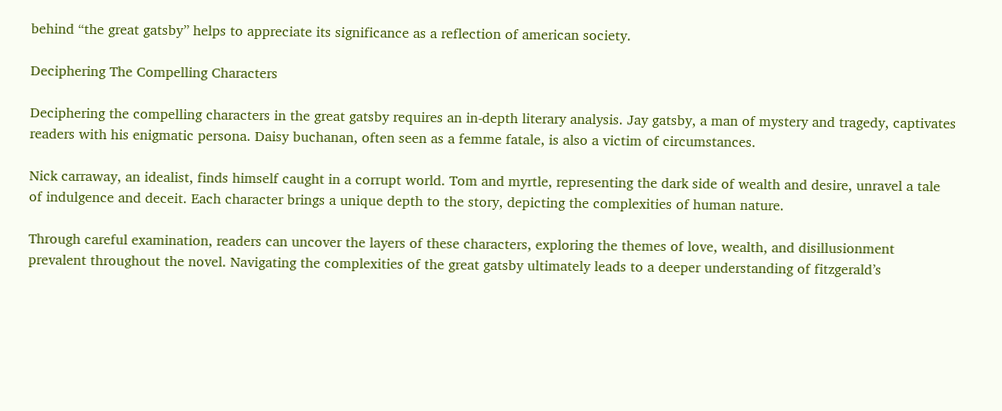behind “the great gatsby” helps to appreciate its significance as a reflection of american society.

Deciphering The Compelling Characters

Deciphering the compelling characters in the great gatsby requires an in-depth literary analysis. Jay gatsby, a man of mystery and tragedy, captivates readers with his enigmatic persona. Daisy buchanan, often seen as a femme fatale, is also a victim of circumstances.

Nick carraway, an idealist, finds himself caught in a corrupt world. Tom and myrtle, representing the dark side of wealth and desire, unravel a tale of indulgence and deceit. Each character brings a unique depth to the story, depicting the complexities of human nature.

Through careful examination, readers can uncover the layers of these characters, exploring the themes of love, wealth, and disillusionment prevalent throughout the novel. Navigating the complexities of the great gatsby ultimately leads to a deeper understanding of fitzgerald’s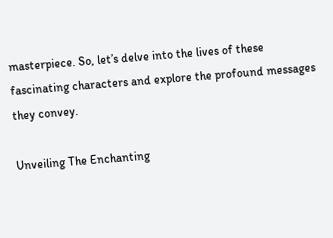masterpiece. So, let’s delve into the lives of these fascinating characters and explore the profound messages they convey.

Unveiling The Enchanting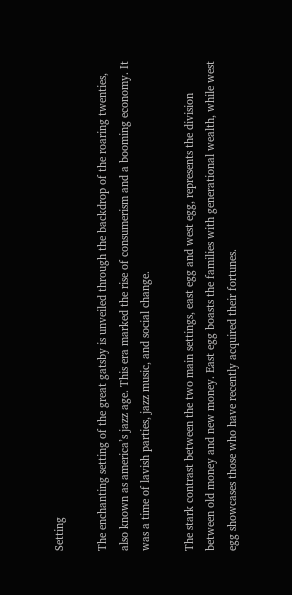Setting

The enchanting setting of the great gatsby is unveiled through the backdrop of the roaring twenties, also known as america’s jazz age. This era marked the rise of consumerism and a booming economy. It was a time of lavish parties, jazz music, and social change.

The stark contrast between the two main settings, east egg and west egg, represents the division between old money and new money. East egg boasts the families with generational wealth, while west egg showcases those who have recently acquired their fortunes.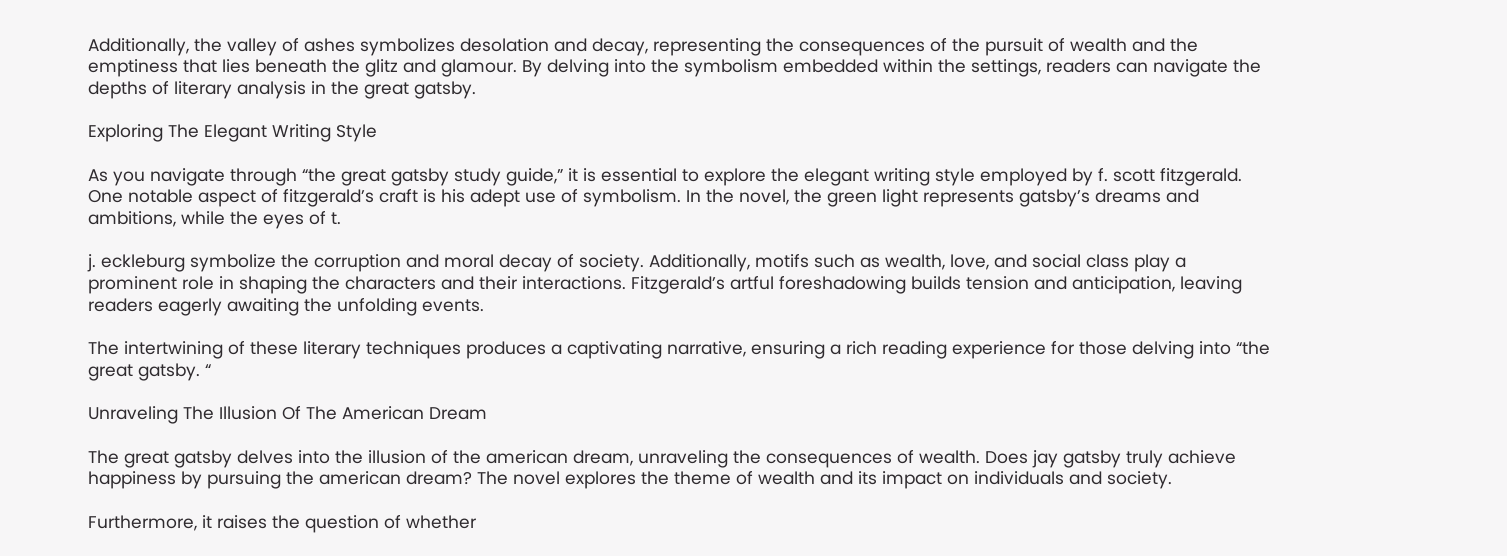Additionally, the valley of ashes symbolizes desolation and decay, representing the consequences of the pursuit of wealth and the emptiness that lies beneath the glitz and glamour. By delving into the symbolism embedded within the settings, readers can navigate the depths of literary analysis in the great gatsby.

Exploring The Elegant Writing Style

As you navigate through “the great gatsby study guide,” it is essential to explore the elegant writing style employed by f. scott fitzgerald. One notable aspect of fitzgerald’s craft is his adept use of symbolism. In the novel, the green light represents gatsby’s dreams and ambitions, while the eyes of t.

j. eckleburg symbolize the corruption and moral decay of society. Additionally, motifs such as wealth, love, and social class play a prominent role in shaping the characters and their interactions. Fitzgerald’s artful foreshadowing builds tension and anticipation, leaving readers eagerly awaiting the unfolding events.

The intertwining of these literary techniques produces a captivating narrative, ensuring a rich reading experience for those delving into “the great gatsby. “

Unraveling The Illusion Of The American Dream

The great gatsby delves into the illusion of the american dream, unraveling the consequences of wealth. Does jay gatsby truly achieve happiness by pursuing the american dream? The novel explores the theme of wealth and its impact on individuals and society.

Furthermore, it raises the question of whether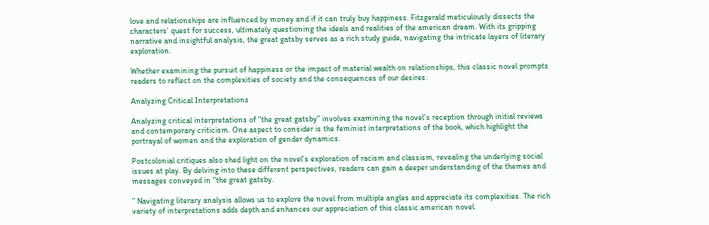love and relationships are influenced by money and if it can truly buy happiness. Fitzgerald meticulously dissects the characters’ quest for success, ultimately questioning the ideals and realities of the american dream. With its gripping narrative and insightful analysis, the great gatsby serves as a rich study guide, navigating the intricate layers of literary exploration.

Whether examining the pursuit of happiness or the impact of material wealth on relationships, this classic novel prompts readers to reflect on the complexities of society and the consequences of our desires.

Analyzing Critical Interpretations

Analyzing critical interpretations of “the great gatsby” involves examining the novel’s reception through initial reviews and contemporary criticism. One aspect to consider is the feminist interpretations of the book, which highlight the portrayal of women and the exploration of gender dynamics.

Postcolonial critiques also shed light on the novel’s exploration of racism and classism, revealing the underlying social issues at play. By delving into these different perspectives, readers can gain a deeper understanding of the themes and messages conveyed in “the great gatsby.

” Navigating literary analysis allows us to explore the novel from multiple angles and appreciate its complexities. The rich variety of interpretations adds depth and enhances our appreciation of this classic american novel.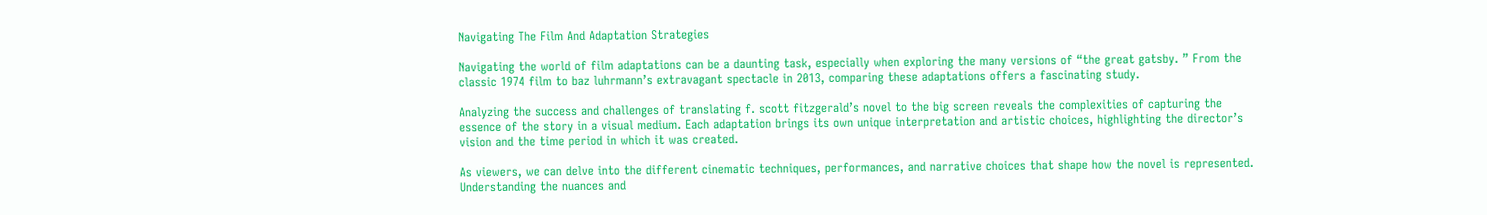Navigating The Film And Adaptation Strategies

Navigating the world of film adaptations can be a daunting task, especially when exploring the many versions of “the great gatsby. ” From the classic 1974 film to baz luhrmann’s extravagant spectacle in 2013, comparing these adaptations offers a fascinating study.

Analyzing the success and challenges of translating f. scott fitzgerald’s novel to the big screen reveals the complexities of capturing the essence of the story in a visual medium. Each adaptation brings its own unique interpretation and artistic choices, highlighting the director’s vision and the time period in which it was created.

As viewers, we can delve into the different cinematic techniques, performances, and narrative choices that shape how the novel is represented. Understanding the nuances and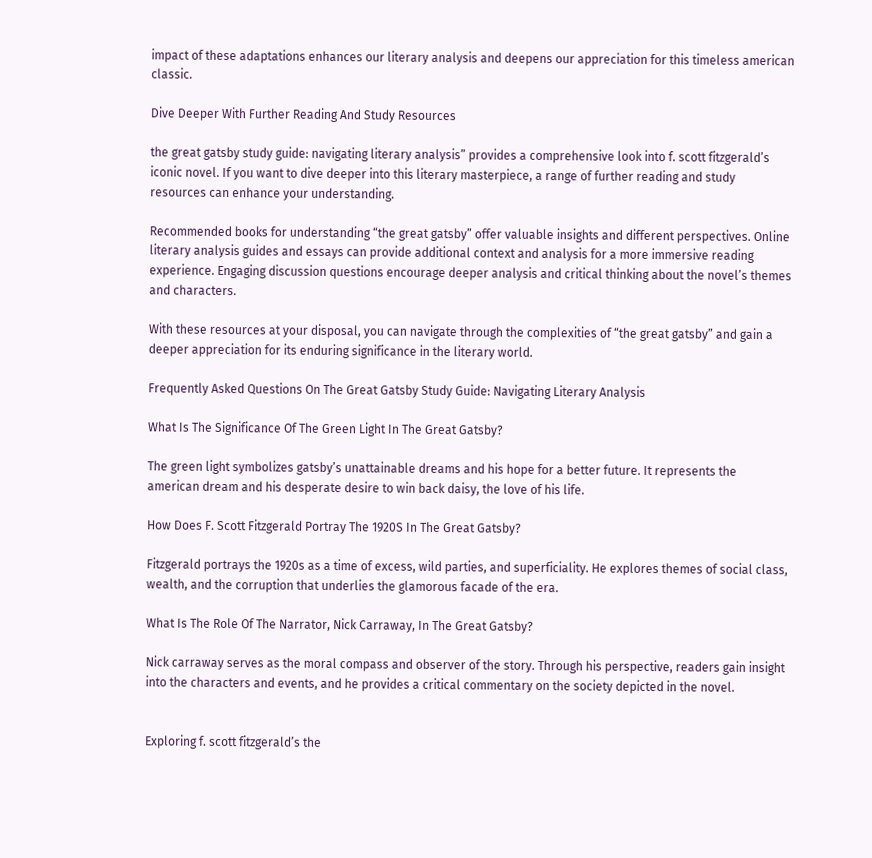impact of these adaptations enhances our literary analysis and deepens our appreciation for this timeless american classic.

Dive Deeper With Further Reading And Study Resources

the great gatsby study guide: navigating literary analysis” provides a comprehensive look into f. scott fitzgerald’s iconic novel. If you want to dive deeper into this literary masterpiece, a range of further reading and study resources can enhance your understanding.

Recommended books for understanding “the great gatsby” offer valuable insights and different perspectives. Online literary analysis guides and essays can provide additional context and analysis for a more immersive reading experience. Engaging discussion questions encourage deeper analysis and critical thinking about the novel’s themes and characters.

With these resources at your disposal, you can navigate through the complexities of “the great gatsby” and gain a deeper appreciation for its enduring significance in the literary world.

Frequently Asked Questions On The Great Gatsby Study Guide: Navigating Literary Analysis

What Is The Significance Of The Green Light In The Great Gatsby?

The green light symbolizes gatsby’s unattainable dreams and his hope for a better future. It represents the american dream and his desperate desire to win back daisy, the love of his life.

How Does F. Scott Fitzgerald Portray The 1920S In The Great Gatsby?

Fitzgerald portrays the 1920s as a time of excess, wild parties, and superficiality. He explores themes of social class, wealth, and the corruption that underlies the glamorous facade of the era.

What Is The Role Of The Narrator, Nick Carraway, In The Great Gatsby?

Nick carraway serves as the moral compass and observer of the story. Through his perspective, readers gain insight into the characters and events, and he provides a critical commentary on the society depicted in the novel.


Exploring f. scott fitzgerald’s the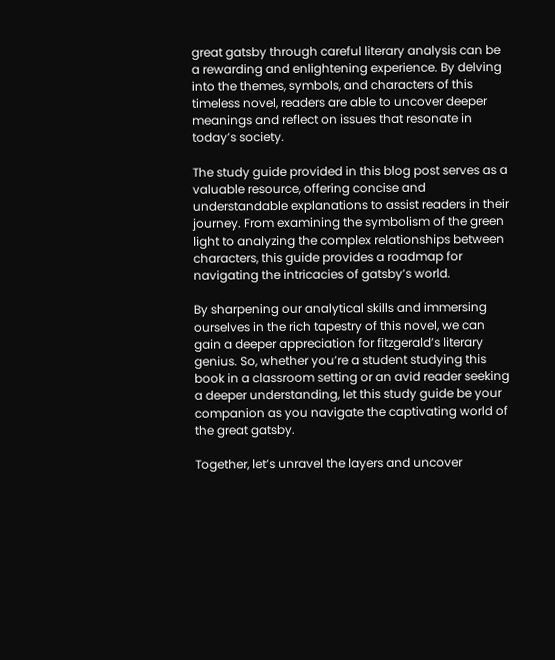great gatsby through careful literary analysis can be a rewarding and enlightening experience. By delving into the themes, symbols, and characters of this timeless novel, readers are able to uncover deeper meanings and reflect on issues that resonate in today’s society.

The study guide provided in this blog post serves as a valuable resource, offering concise and understandable explanations to assist readers in their journey. From examining the symbolism of the green light to analyzing the complex relationships between characters, this guide provides a roadmap for navigating the intricacies of gatsby’s world.

By sharpening our analytical skills and immersing ourselves in the rich tapestry of this novel, we can gain a deeper appreciation for fitzgerald’s literary genius. So, whether you’re a student studying this book in a classroom setting or an avid reader seeking a deeper understanding, let this study guide be your companion as you navigate the captivating world of the great gatsby.

Together, let’s unravel the layers and uncover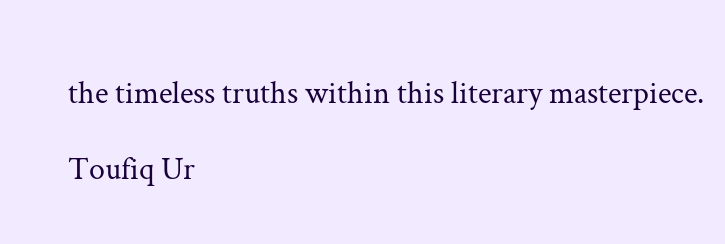the timeless truths within this literary masterpiece.

Toufiq Ur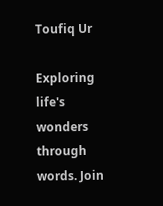Toufiq Ur

Exploring life's wonders through words. Join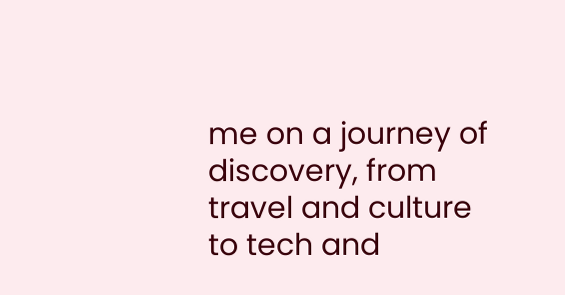me on a journey of discovery, from travel and culture to tech and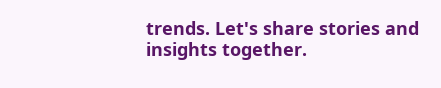trends. Let's share stories and insights together.